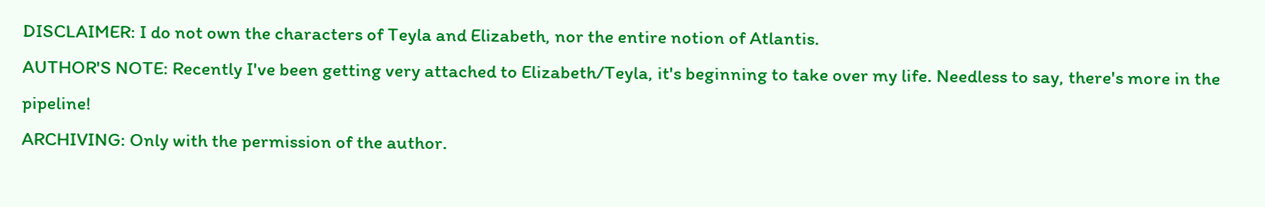DISCLAIMER: I do not own the characters of Teyla and Elizabeth, nor the entire notion of Atlantis.
AUTHOR'S NOTE: Recently I've been getting very attached to Elizabeth/Teyla, it's beginning to take over my life. Needless to say, there's more in the pipeline!
ARCHIVING: Only with the permission of the author.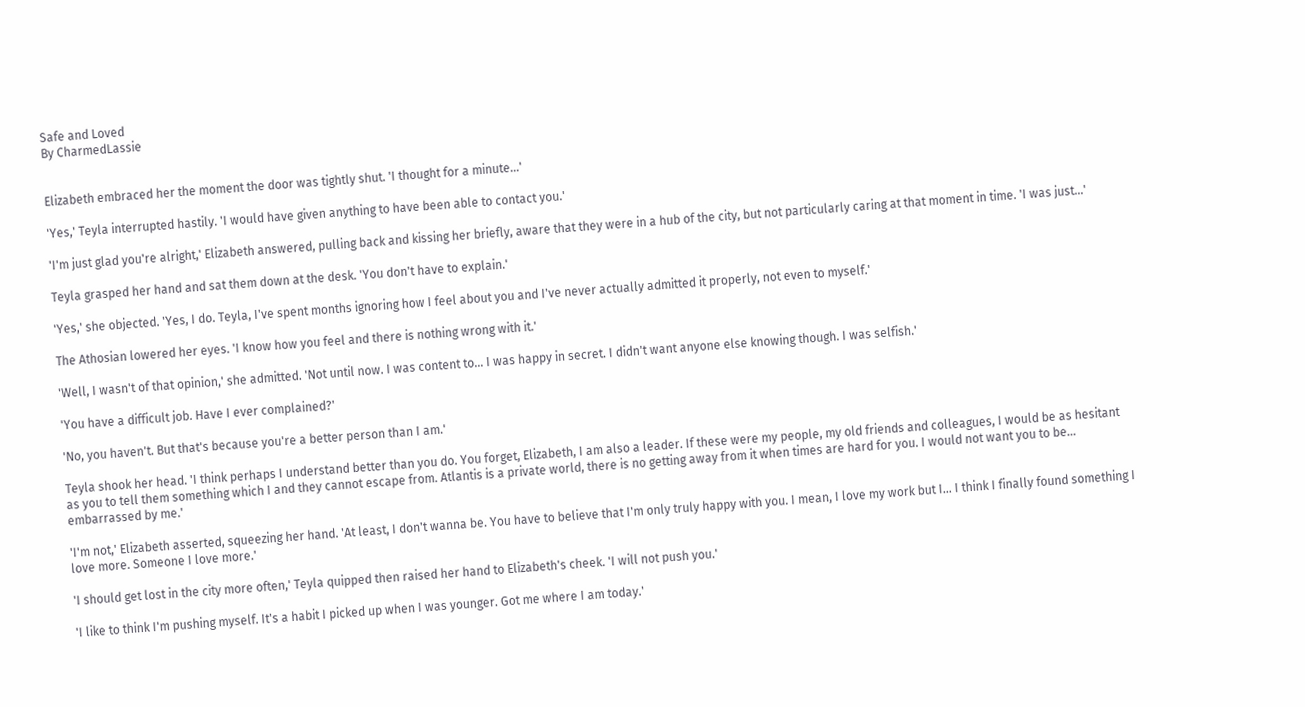Safe and Loved
By CharmedLassie


Elizabeth embraced her the moment the door was tightly shut. 'I thought for a minute…'

'Yes,' Teyla interrupted hastily. 'I would have given anything to have been able to contact you.'

'I'm just glad you're alright,' Elizabeth answered, pulling back and kissing her briefly, aware that they were in a hub of the city, but not particularly caring at that moment in time. 'I was just…'

Teyla grasped her hand and sat them down at the desk. 'You don't have to explain.'

'Yes,' she objected. 'Yes, I do. Teyla, I've spent months ignoring how I feel about you and I've never actually admitted it properly, not even to myself.'

The Athosian lowered her eyes. 'I know how you feel and there is nothing wrong with it.'

'Well, I wasn't of that opinion,' she admitted. 'Not until now. I was content to… I was happy in secret. I didn't want anyone else knowing though. I was selfish.'

'You have a difficult job. Have I ever complained?'

'No, you haven't. But that's because you're a better person than I am.'

Teyla shook her head. 'I think perhaps I understand better than you do. You forget, Elizabeth, I am also a leader. If these were my people, my old friends and colleagues, I would be as hesitant as you to tell them something which I and they cannot escape from. Atlantis is a private world, there is no getting away from it when times are hard for you. I would not want you to be… embarrassed by me.'

'I'm not,' Elizabeth asserted, squeezing her hand. 'At least, I don't wanna be. You have to believe that I'm only truly happy with you. I mean, I love my work but I… I think I finally found something I love more. Someone I love more.'

'I should get lost in the city more often,' Teyla quipped then raised her hand to Elizabeth's cheek. 'I will not push you.'

'I like to think I'm pushing myself. It's a habit I picked up when I was younger. Got me where I am today.'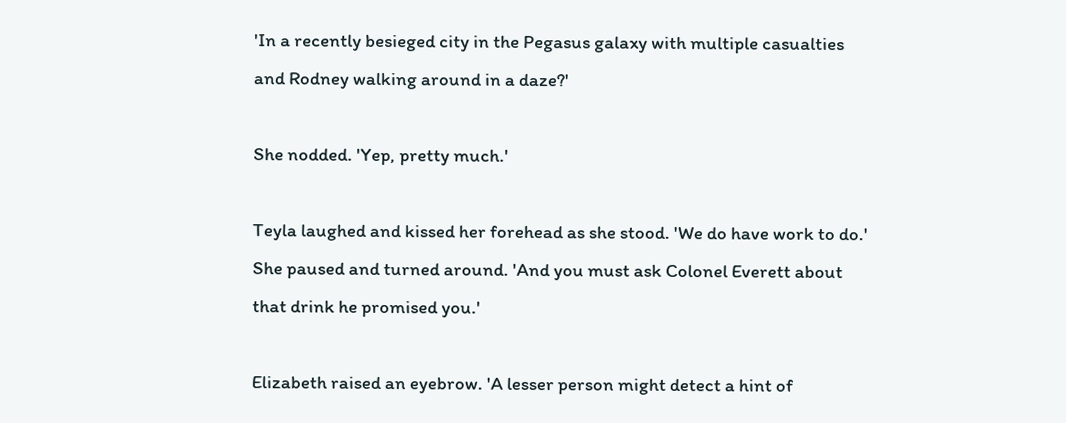'In a recently besieged city in the Pegasus galaxy with multiple casualties and Rodney walking around in a daze?'

She nodded. 'Yep, pretty much.'

Teyla laughed and kissed her forehead as she stood. 'We do have work to do.' She paused and turned around. 'And you must ask Colonel Everett about that drink he promised you.'

Elizabeth raised an eyebrow. 'A lesser person might detect a hint of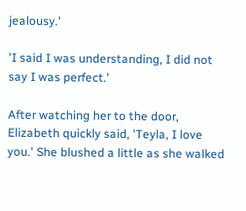jealousy.'

'I said I was understanding, I did not say I was perfect.'

After watching her to the door, Elizabeth quickly said, 'Teyla, I love you.' She blushed a little as she walked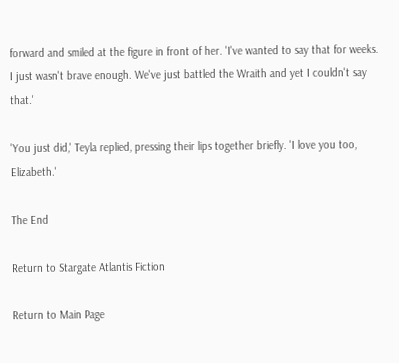forward and smiled at the figure in front of her. 'I've wanted to say that for weeks. I just wasn't brave enough. We've just battled the Wraith and yet I couldn't say that.'

'You just did,' Teyla replied, pressing their lips together briefly. 'I love you too, Elizabeth.'

The End

Return to Stargate Atlantis Fiction

Return to Main Page